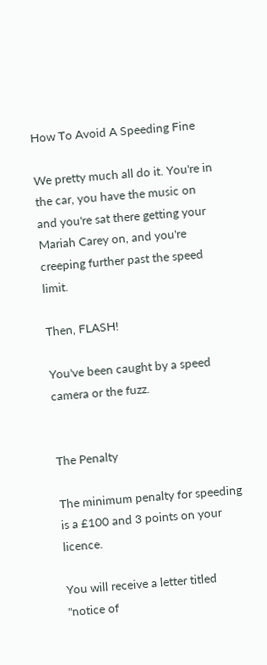How To Avoid A Speeding Fine

We pretty much all do it. You're in the car, you have the music on and you're sat there getting your Mariah Carey on, and you're creeping further past the speed limit.

Then, FLASH!

You've been caught by a speed camera or the fuzz.


The Penalty

The minimum penalty for speeding is a £100 and 3 points on your licence.

You will receive a letter titled "notice of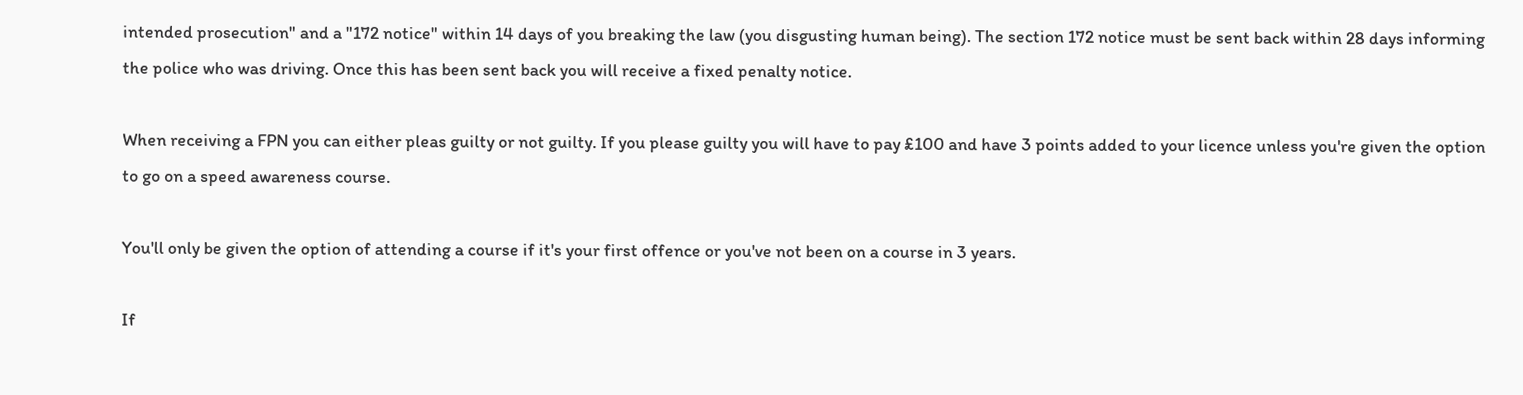intended prosecution" and a "172 notice" within 14 days of you breaking the law (you disgusting human being). The section 172 notice must be sent back within 28 days informing the police who was driving. Once this has been sent back you will receive a fixed penalty notice.

When receiving a FPN you can either pleas guilty or not guilty. If you please guilty you will have to pay £100 and have 3 points added to your licence unless you're given the option to go on a speed awareness course.

You'll only be given the option of attending a course if it's your first offence or you've not been on a course in 3 years.

If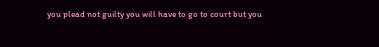you plead not guilty you will have to go to court but you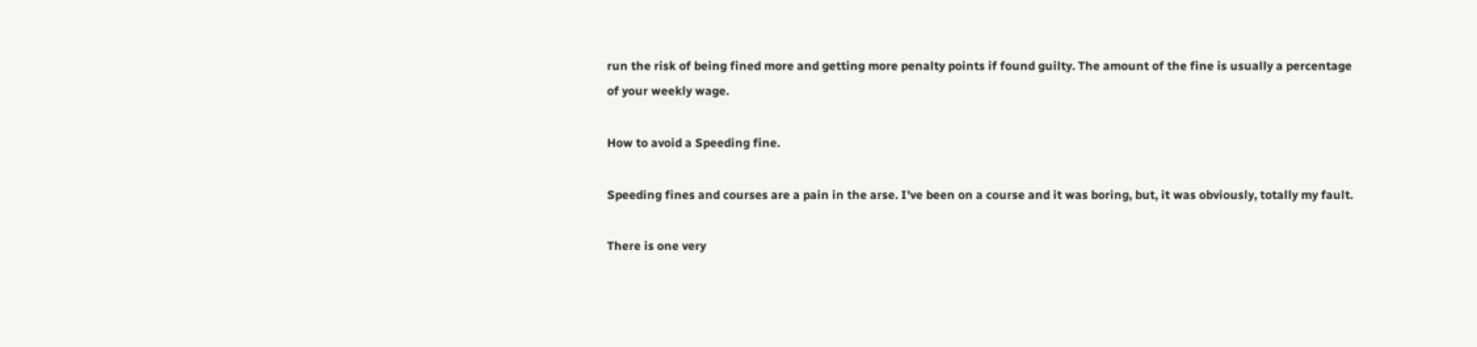run the risk of being fined more and getting more penalty points if found guilty. The amount of the fine is usually a percentage of your weekly wage.

How to avoid a Speeding fine.

Speeding fines and courses are a pain in the arse. I've been on a course and it was boring, but, it was obviously, totally my fault.

There is one very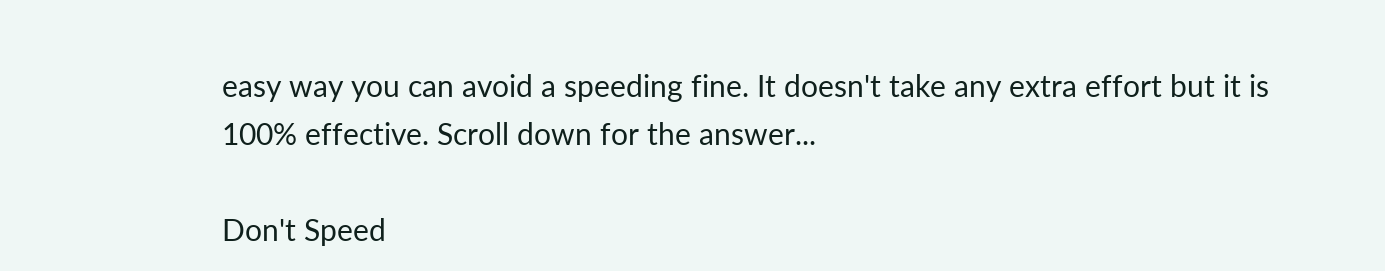easy way you can avoid a speeding fine. It doesn't take any extra effort but it is 100% effective. Scroll down for the answer...

Don't Speed